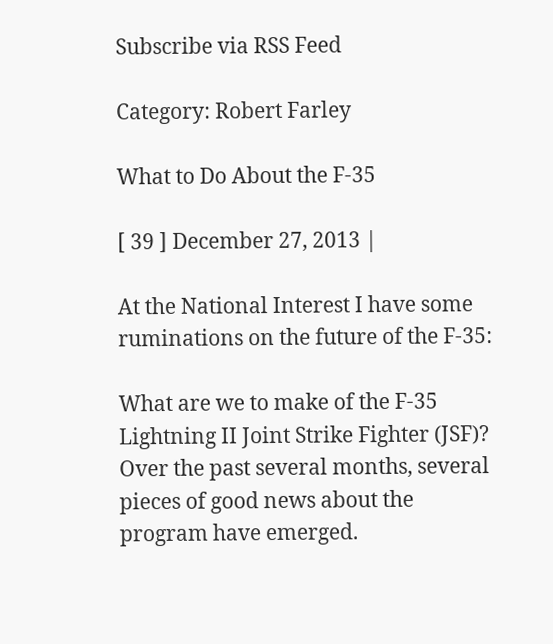Subscribe via RSS Feed

Category: Robert Farley

What to Do About the F-35

[ 39 ] December 27, 2013 |

At the National Interest I have some ruminations on the future of the F-35:

What are we to make of the F-35 Lightning II Joint Strike Fighter (JSF)? Over the past several months, several pieces of good news about the program have emerged.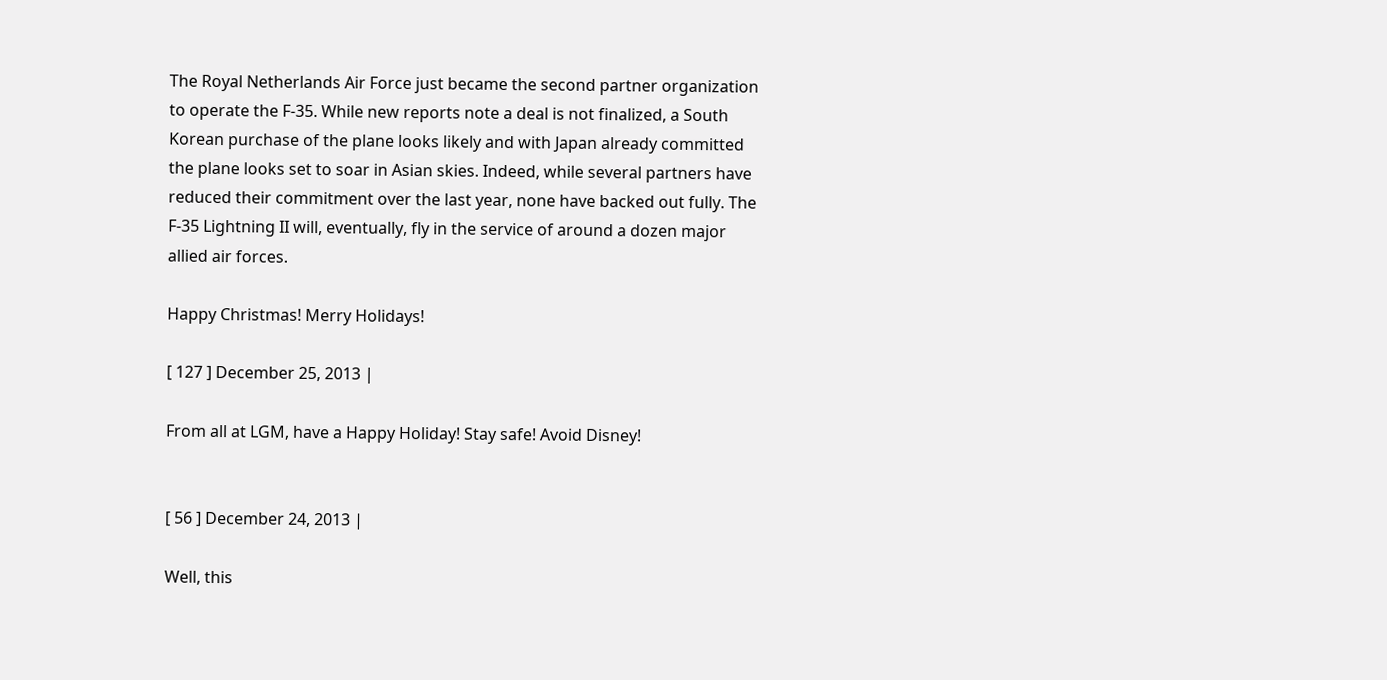The Royal Netherlands Air Force just became the second partner organization to operate the F-35. While new reports note a deal is not finalized, a South Korean purchase of the plane looks likely and with Japan already committed the plane looks set to soar in Asian skies. Indeed, while several partners have reduced their commitment over the last year, none have backed out fully. The F-35 Lightning II will, eventually, fly in the service of around a dozen major allied air forces.

Happy Christmas! Merry Holidays!

[ 127 ] December 25, 2013 |

From all at LGM, have a Happy Holiday! Stay safe! Avoid Disney!


[ 56 ] December 24, 2013 |

Well, this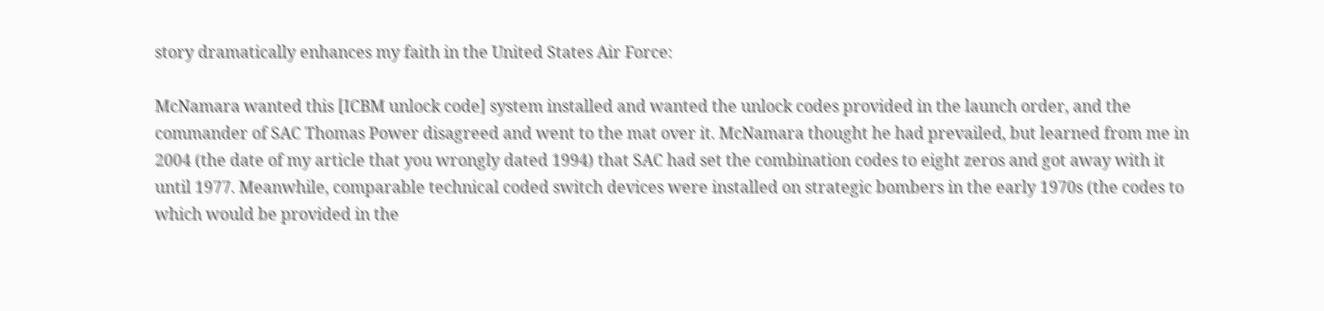story dramatically enhances my faith in the United States Air Force:

McNamara wanted this [ICBM unlock code] system installed and wanted the unlock codes provided in the launch order, and the commander of SAC Thomas Power disagreed and went to the mat over it. McNamara thought he had prevailed, but learned from me in 2004 (the date of my article that you wrongly dated 1994) that SAC had set the combination codes to eight zeros and got away with it until 1977. Meanwhile, comparable technical coded switch devices were installed on strategic bombers in the early 1970s (the codes to which would be provided in the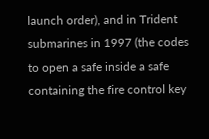launch order), and in Trident submarines in 1997 (the codes to open a safe inside a safe containing the fire control key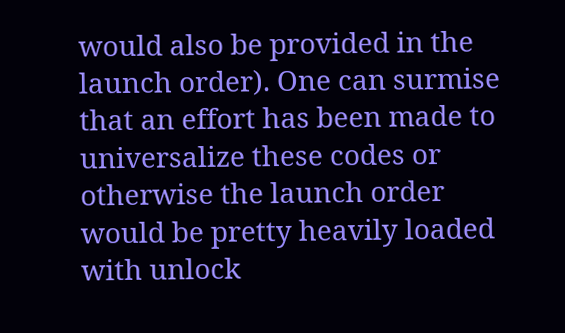would also be provided in the launch order). One can surmise that an effort has been made to universalize these codes or otherwise the launch order would be pretty heavily loaded with unlock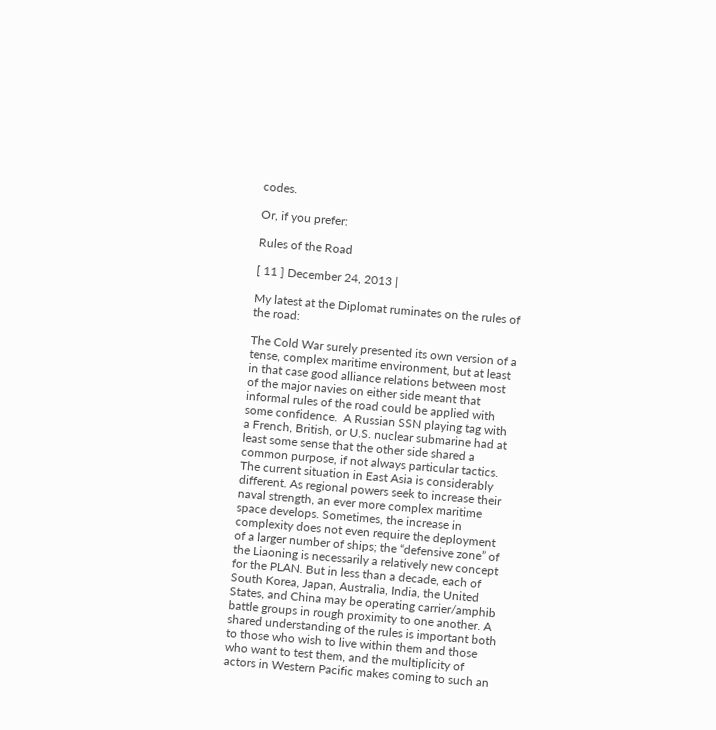codes.

Or, if you prefer:

Rules of the Road

[ 11 ] December 24, 2013 |

My latest at the Diplomat ruminates on the rules of the road:

The Cold War surely presented its own version of a tense, complex maritime environment, but at least in that case good alliance relations between most of the major navies on either side meant that informal rules of the road could be applied with some confidence.  A Russian SSN playing tag with a French, British, or U.S. nuclear submarine had at least some sense that the other side shared a common purpose, if not always particular tactics. The current situation in East Asia is considerably different. As regional powers seek to increase their naval strength, an ever more complex maritime space develops. Sometimes, the increase in complexity does not even require the deployment of a larger number of ships; the “defensive zone” of the Liaoning is necessarily a relatively new concept for the PLAN. But in less than a decade, each of South Korea, Japan, Australia, India, the United States, and China may be operating carrier/amphib battle groups in rough proximity to one another. A shared understanding of the rules is important both to those who wish to live within them and those who want to test them, and the multiplicity of actors in Western Pacific makes coming to such an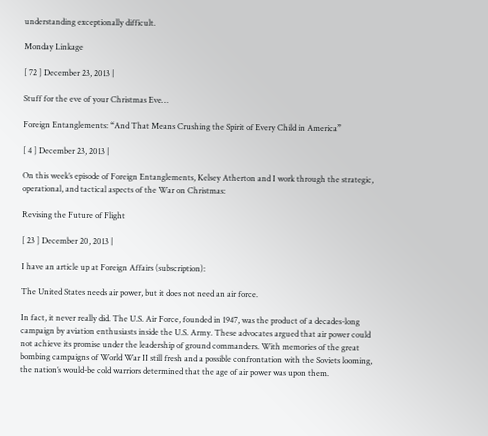understanding exceptionally difficult.

Monday Linkage

[ 72 ] December 23, 2013 |

Stuff for the eve of your Christmas Eve…

Foreign Entanglements: “And That Means Crushing the Spirit of Every Child in America”

[ 4 ] December 23, 2013 |

On this week’s episode of Foreign Entanglements, Kelsey Atherton and I work through the strategic, operational, and tactical aspects of the War on Christmas:

Revising the Future of Flight

[ 23 ] December 20, 2013 |

I have an article up at Foreign Affairs (subscription):

The United States needs air power, but it does not need an air force.

In fact, it never really did. The U.S. Air Force, founded in 1947, was the product of a decades-long campaign by aviation enthusiasts inside the U.S. Army. These advocates argued that air power could not achieve its promise under the leadership of ground commanders. With memories of the great bombing campaigns of World War II still fresh and a possible confrontation with the Soviets looming, the nation’s would-be cold warriors determined that the age of air power was upon them.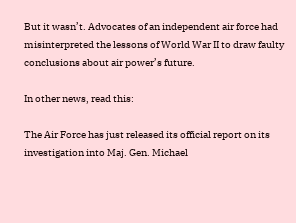But it wasn’t. Advocates of an independent air force had misinterpreted the lessons of World War II to draw faulty conclusions about air power’s future.

In other news, read this:

The Air Force has just released its official report on its investigation into Maj. Gen. Michael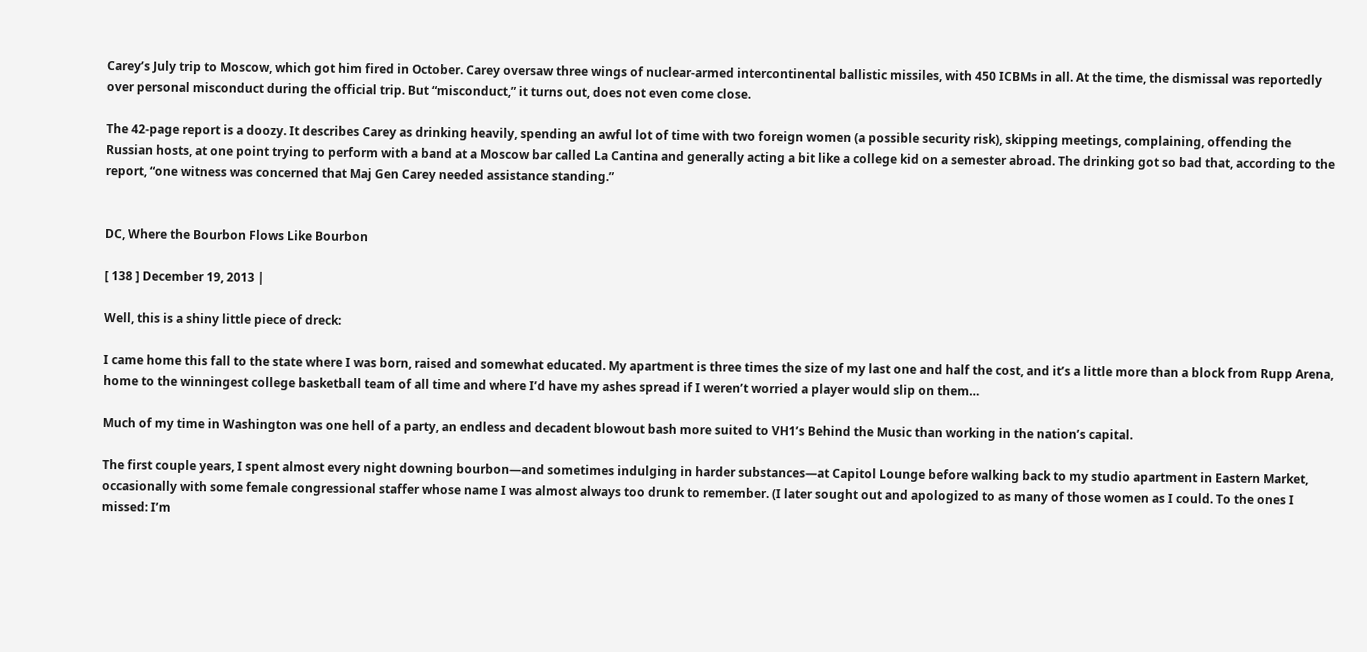Carey’s July trip to Moscow, which got him fired in October. Carey oversaw three wings of nuclear-armed intercontinental ballistic missiles, with 450 ICBMs in all. At the time, the dismissal was reportedly over personal misconduct during the official trip. But “misconduct,” it turns out, does not even come close.

The 42-page report is a doozy. It describes Carey as drinking heavily, spending an awful lot of time with two foreign women (a possible security risk), skipping meetings, complaining, offending the Russian hosts, at one point trying to perform with a band at a Moscow bar called La Cantina and generally acting a bit like a college kid on a semester abroad. The drinking got so bad that, according to the report, “one witness was concerned that Maj Gen Carey needed assistance standing.”


DC, Where the Bourbon Flows Like Bourbon

[ 138 ] December 19, 2013 |

Well, this is a shiny little piece of dreck:

I came home this fall to the state where I was born, raised and somewhat educated. My apartment is three times the size of my last one and half the cost, and it’s a little more than a block from Rupp Arena, home to the winningest college basketball team of all time and where I’d have my ashes spread if I weren’t worried a player would slip on them…

Much of my time in Washington was one hell of a party, an endless and decadent blowout bash more suited to VH1’s Behind the Music than working in the nation’s capital.

The first couple years, I spent almost every night downing bourbon—and sometimes indulging in harder substances—at Capitol Lounge before walking back to my studio apartment in Eastern Market, occasionally with some female congressional staffer whose name I was almost always too drunk to remember. (I later sought out and apologized to as many of those women as I could. To the ones I missed: I’m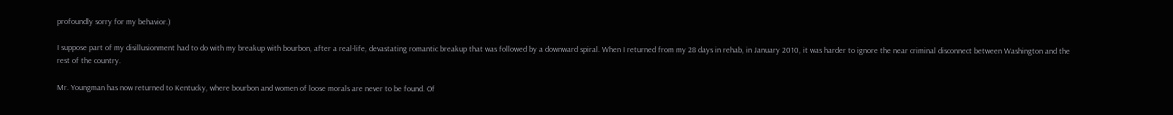profoundly sorry for my behavior.)

I suppose part of my disillusionment had to do with my breakup with bourbon, after a real-life, devastating romantic breakup that was followed by a downward spiral. When I returned from my 28 days in rehab, in January 2010, it was harder to ignore the near criminal disconnect between Washington and the rest of the country.

Mr. Youngman has now returned to Kentucky, where bourbon and women of loose morals are never to be found. Of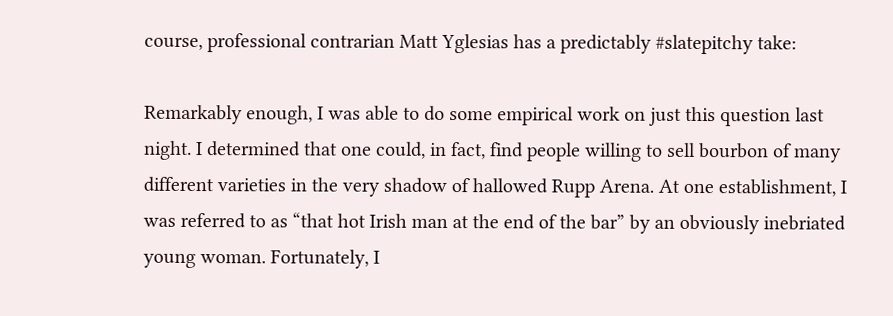course, professional contrarian Matt Yglesias has a predictably #slatepitchy take:

Remarkably enough, I was able to do some empirical work on just this question last night. I determined that one could, in fact, find people willing to sell bourbon of many different varieties in the very shadow of hallowed Rupp Arena. At one establishment, I was referred to as “that hot Irish man at the end of the bar” by an obviously inebriated young woman. Fortunately, I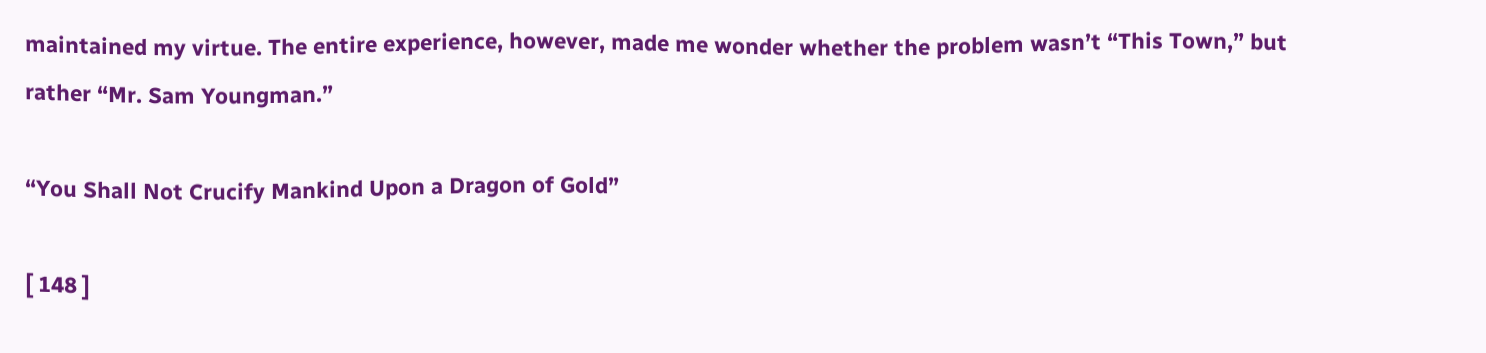maintained my virtue. The entire experience, however, made me wonder whether the problem wasn’t “This Town,” but rather “Mr. Sam Youngman.”

“You Shall Not Crucify Mankind Upon a Dragon of Gold”

[ 148 ]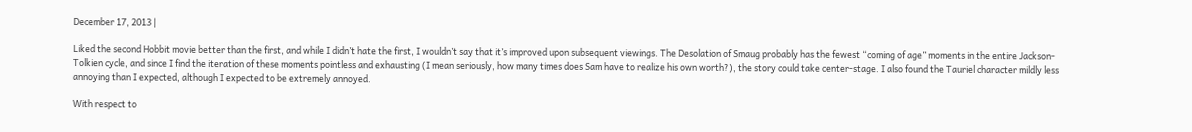December 17, 2013 |

Liked the second Hobbit movie better than the first, and while I didn’t hate the first, I wouldn’t say that it’s improved upon subsequent viewings. The Desolation of Smaug probably has the fewest “coming of age” moments in the entire Jackson-Tolkien cycle, and since I find the iteration of these moments pointless and exhausting (I mean seriously, how many times does Sam have to realize his own worth?), the story could take center-stage. I also found the Tauriel character mildly less annoying than I expected, although I expected to be extremely annoyed.

With respect to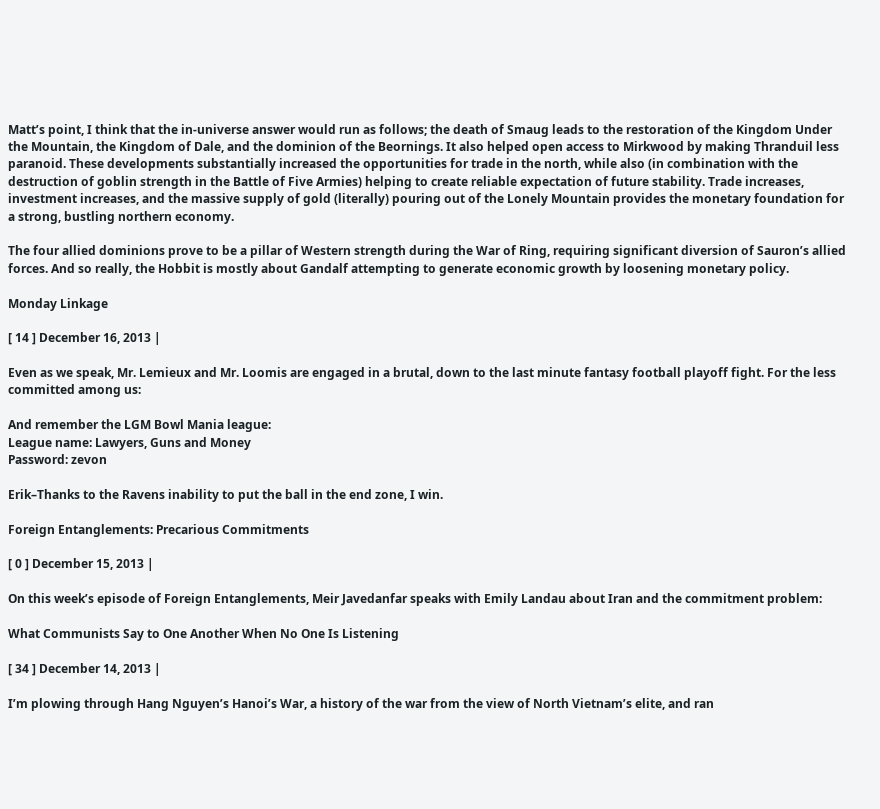Matt’s point, I think that the in-universe answer would run as follows; the death of Smaug leads to the restoration of the Kingdom Under the Mountain, the Kingdom of Dale, and the dominion of the Beornings. It also helped open access to Mirkwood by making Thranduil less paranoid. These developments substantially increased the opportunities for trade in the north, while also (in combination with the destruction of goblin strength in the Battle of Five Armies) helping to create reliable expectation of future stability. Trade increases, investment increases, and the massive supply of gold (literally) pouring out of the Lonely Mountain provides the monetary foundation for a strong, bustling northern economy.

The four allied dominions prove to be a pillar of Western strength during the War of Ring, requiring significant diversion of Sauron’s allied forces. And so really, the Hobbit is mostly about Gandalf attempting to generate economic growth by loosening monetary policy.

Monday Linkage

[ 14 ] December 16, 2013 |

Even as we speak, Mr. Lemieux and Mr. Loomis are engaged in a brutal, down to the last minute fantasy football playoff fight. For the less committed among us:

And remember the LGM Bowl Mania league:
League name: Lawyers, Guns and Money
Password: zevon

Erik–Thanks to the Ravens inability to put the ball in the end zone, I win.

Foreign Entanglements: Precarious Commitments

[ 0 ] December 15, 2013 |

On this week’s episode of Foreign Entanglements, Meir Javedanfar speaks with Emily Landau about Iran and the commitment problem:

What Communists Say to One Another When No One Is Listening

[ 34 ] December 14, 2013 |

I’m plowing through Hang Nguyen’s Hanoi’s War, a history of the war from the view of North Vietnam’s elite, and ran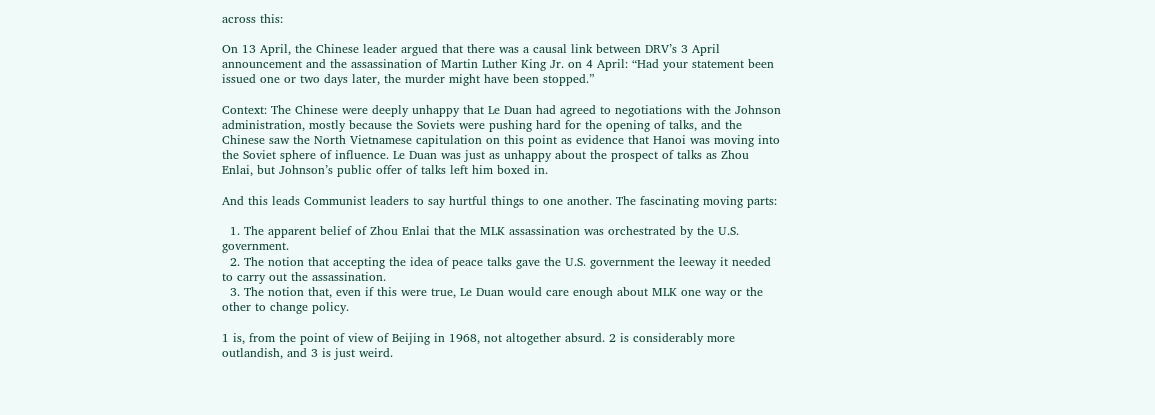across this:

On 13 April, the Chinese leader argued that there was a causal link between DRV’s 3 April announcement and the assassination of Martin Luther King Jr. on 4 April: “Had your statement been issued one or two days later, the murder might have been stopped.”

Context: The Chinese were deeply unhappy that Le Duan had agreed to negotiations with the Johnson administration, mostly because the Soviets were pushing hard for the opening of talks, and the Chinese saw the North Vietnamese capitulation on this point as evidence that Hanoi was moving into the Soviet sphere of influence. Le Duan was just as unhappy about the prospect of talks as Zhou Enlai, but Johnson’s public offer of talks left him boxed in.

And this leads Communist leaders to say hurtful things to one another. The fascinating moving parts:

  1. The apparent belief of Zhou Enlai that the MLK assassination was orchestrated by the U.S. government.
  2. The notion that accepting the idea of peace talks gave the U.S. government the leeway it needed to carry out the assassination.
  3. The notion that, even if this were true, Le Duan would care enough about MLK one way or the other to change policy.

1 is, from the point of view of Beijing in 1968, not altogether absurd. 2 is considerably more outlandish, and 3 is just weird.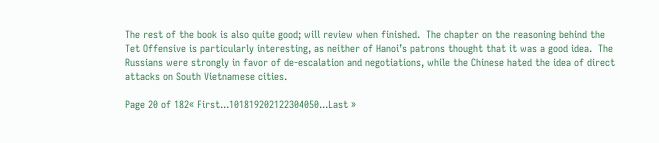The rest of the book is also quite good; will review when finished.  The chapter on the reasoning behind the Tet Offensive is particularly interesting, as neither of Hanoi’s patrons thought that it was a good idea.  The Russians were strongly in favor of de-escalation and negotiations, while the Chinese hated the idea of direct attacks on South Vietnamese cities.

Page 20 of 182« First...101819202122304050...Last »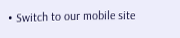• Switch to our mobile site